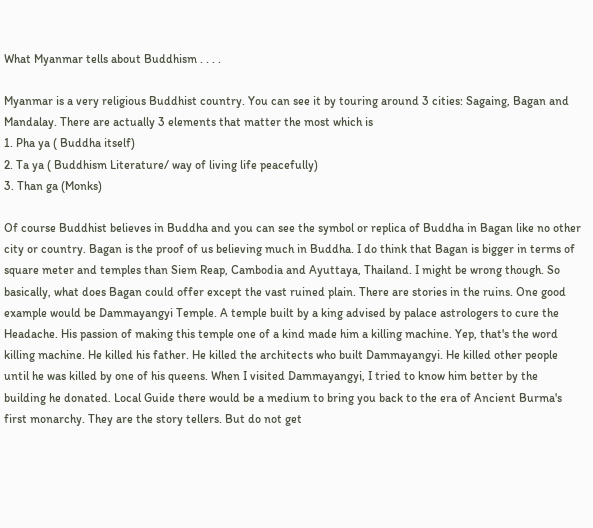What Myanmar tells about Buddhism . . . .

Myanmar is a very religious Buddhist country. You can see it by touring around 3 cities: Sagaing, Bagan and Mandalay. There are actually 3 elements that matter the most which is
1. Pha ya ( Buddha itself)
2. Ta ya ( Buddhism Literature/ way of living life peacefully)
3. Than ga (Monks)

Of course Buddhist believes in Buddha and you can see the symbol or replica of Buddha in Bagan like no other city or country. Bagan is the proof of us believing much in Buddha. I do think that Bagan is bigger in terms of square meter and temples than Siem Reap, Cambodia and Ayuttaya, Thailand. I might be wrong though. So basically, what does Bagan could offer except the vast ruined plain. There are stories in the ruins. One good example would be Dammayangyi Temple. A temple built by a king advised by palace astrologers to cure the Headache. His passion of making this temple one of a kind made him a killing machine. Yep, that's the word killing machine. He killed his father. He killed the architects who built Dammayangyi. He killed other people until he was killed by one of his queens. When I visited Dammayangyi, I tried to know him better by the building he donated. Local Guide there would be a medium to bring you back to the era of Ancient Burma's first monarchy. They are the story tellers. But do not get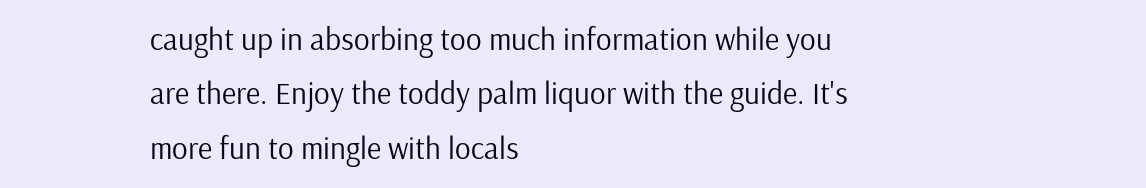caught up in absorbing too much information while you are there. Enjoy the toddy palm liquor with the guide. It's more fun to mingle with locals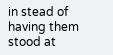in stead of having them stood at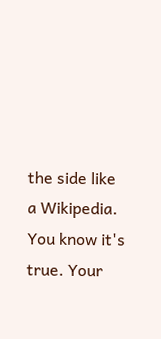the side like a Wikipedia. You know it's true. Your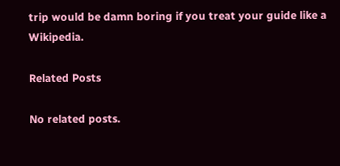trip would be damn boring if you treat your guide like a Wikipedia.

Related Posts

No related posts.